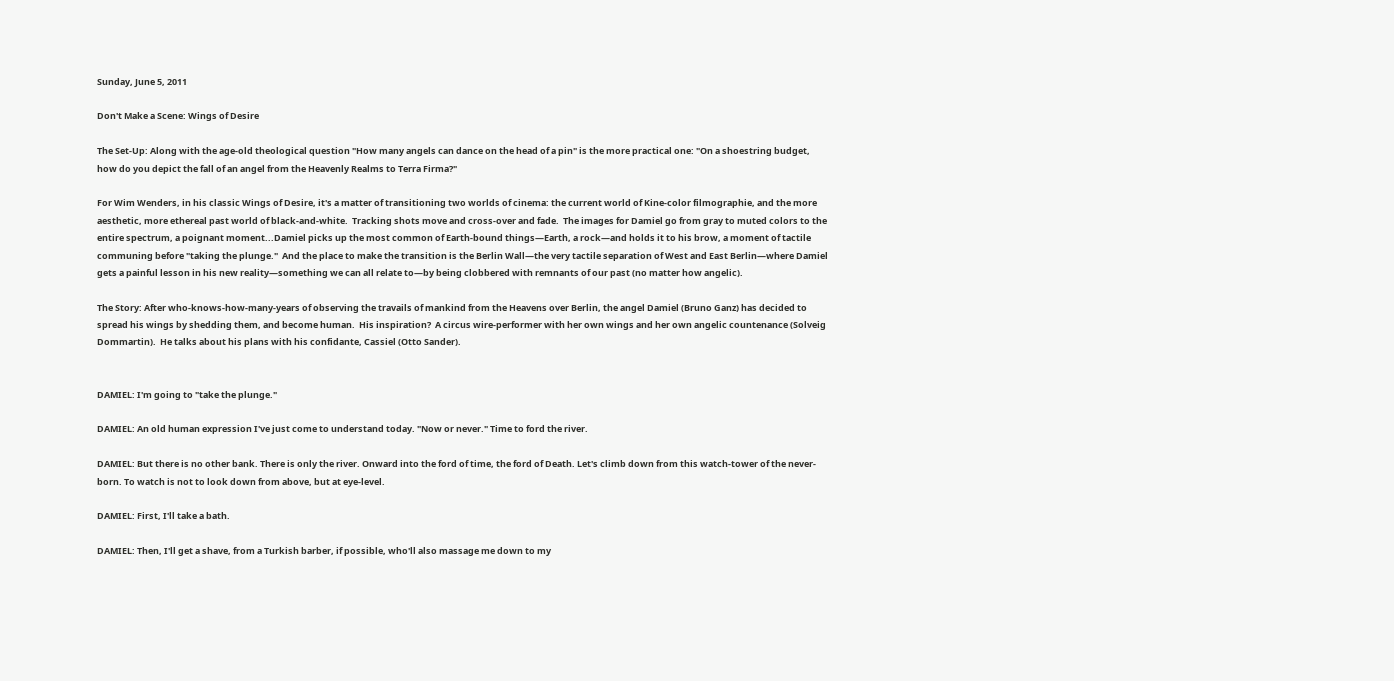Sunday, June 5, 2011

Don't Make a Scene: Wings of Desire

The Set-Up: Along with the age-old theological question "How many angels can dance on the head of a pin" is the more practical one: "On a shoestring budget, how do you depict the fall of an angel from the Heavenly Realms to Terra Firma?"

For Wim Wenders, in his classic Wings of Desire, it's a matter of transitioning two worlds of cinema: the current world of Kine-color filmographie, and the more aesthetic, more ethereal past world of black-and-white.  Tracking shots move and cross-over and fade.  The images for Damiel go from gray to muted colors to the entire spectrum, a poignant moment...Damiel picks up the most common of Earth-bound things—Earth, a rock—and holds it to his brow, a moment of tactile communing before "taking the plunge."  And the place to make the transition is the Berlin Wall—the very tactile separation of West and East Berlin—where Damiel gets a painful lesson in his new reality—something we can all relate to—by being clobbered with remnants of our past (no matter how angelic).

The Story: After who-knows-how-many-years of observing the travails of mankind from the Heavens over Berlin, the angel Damiel (Bruno Ganz) has decided to spread his wings by shedding them, and become human.  His inspiration?  A circus wire-performer with her own wings and her own angelic countenance (Solveig Dommartin).  He talks about his plans with his confidante, Cassiel (Otto Sander).


DAMIEL: I'm going to "take the plunge."

DAMIEL: An old human expression I've just come to understand today. "Now or never." Time to ford the river.

DAMIEL: But there is no other bank. There is only the river. Onward into the ford of time, the ford of Death. Let's climb down from this watch-tower of the never-born. To watch is not to look down from above, but at eye-level.

DAMIEL: First, I'll take a bath.

DAMIEL: Then, I'll get a shave, from a Turkish barber, if possible, who'll also massage me down to my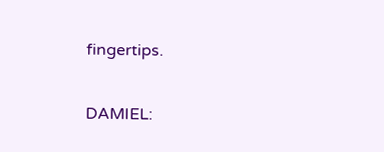fingertips.

DAMIEL: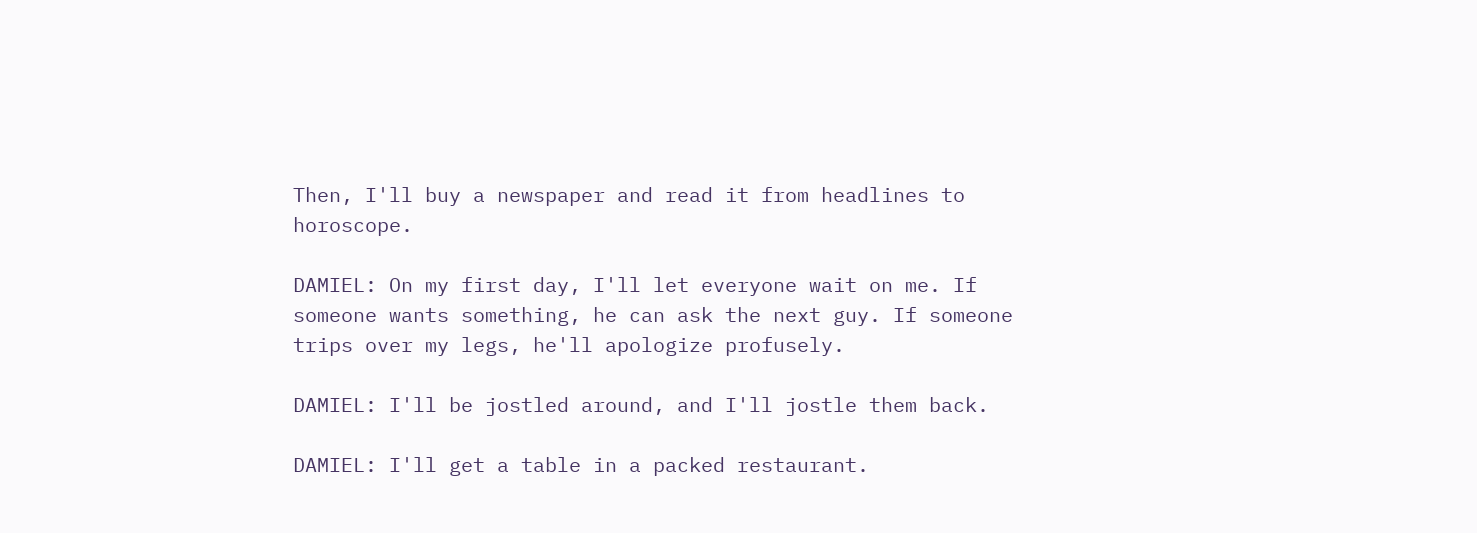Then, I'll buy a newspaper and read it from headlines to horoscope.

DAMIEL: On my first day, I'll let everyone wait on me. If someone wants something, he can ask the next guy. If someone trips over my legs, he'll apologize profusely.

DAMIEL: I'll be jostled around, and I'll jostle them back.

DAMIEL: I'll get a table in a packed restaurant.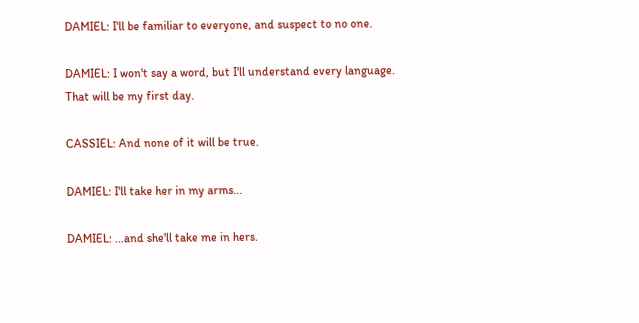DAMIEL: I'll be familiar to everyone, and suspect to no one.

DAMIEL: I won't say a word, but I'll understand every language.
That will be my first day.

CASSIEL: And none of it will be true.

DAMIEL: I'll take her in my arms...

DAMIEL: ...and she'll take me in hers.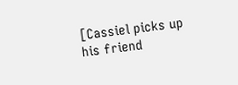[Cassiel picks up his friend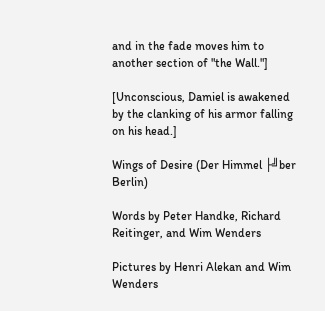and in the fade moves him to another section of "the Wall."]

[Unconscious, Damiel is awakened by the clanking of his armor falling on his head.]

Wings of Desire (Der Himmel ├╝ber Berlin)

Words by Peter Handke, Richard Reitinger, and Wim Wenders

Pictures by Henri Alekan and Wim Wenders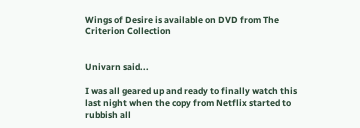Wings of Desire is available on DVD from The Criterion Collection


Univarn said...

I was all geared up and ready to finally watch this last night when the copy from Netflix started to rubbish all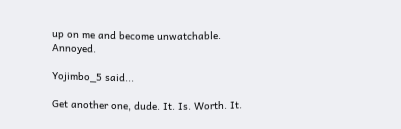up on me and become unwatchable. Annoyed.

Yojimbo_5 said...

Get another one, dude. It. Is. Worth. It.